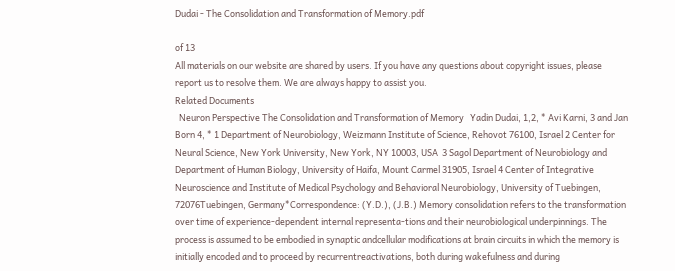Dudai - The Consolidation and Transformation of Memory.pdf

of 13
All materials on our website are shared by users. If you have any questions about copyright issues, please report us to resolve them. We are always happy to assist you.
Related Documents
  Neuron Perspective The Consolidation and Transformation of Memory   Yadin Dudai, 1,2, * Avi Karni, 3 and Jan Born 4, * 1 Department of Neurobiology, Weizmann Institute of Science, Rehovot 76100, Israel 2 Center for Neural Science, New York University, New York, NY 10003, USA  3 Sagol Department of Neurobiology and Department of Human Biology, University of Haifa, Mount Carmel 31905, Israel 4 Center of Integrative Neuroscience and Institute of Medical Psychology and Behavioral Neurobiology, University of Tuebingen, 72076Tuebingen, Germany*Correspondence: (Y.D.), (J.B.) Memory consolidation refers to the transformation over time of experience-dependent internal representa-tions and their neurobiological underpinnings. The process is assumed to be embodied in synaptic andcellular modifications at brain circuits in which the memory is initially encoded and to proceed by recurrentreactivations, both during wakefulness and during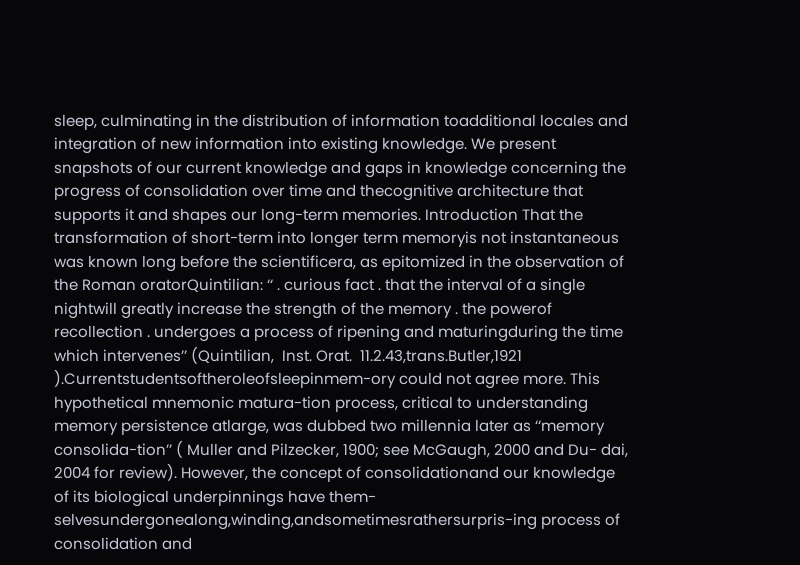sleep, culminating in the distribution of information toadditional locales and integration of new information into existing knowledge. We present snapshots of our current knowledge and gaps in knowledge concerning the progress of consolidation over time and thecognitive architecture that supports it and shapes our long-term memories. Introduction That the transformation of short-term into longer term memoryis not instantaneous was known long before the scientificera, as epitomized in the observation of the Roman oratorQuintilian: ‘‘ . curious fact . that the interval of a single nightwill greatly increase the strength of the memory . the powerof recollection . undergoes a process of ripening and maturingduring the time which intervenes’’ (Quintilian,  Inst. Orat.  11.2.43,trans.Butler,1921 ).Currentstudentsoftheroleofsleepinmem-ory could not agree more. This hypothetical mnemonic matura-tion process, critical to understanding memory persistence atlarge, was dubbed two millennia later as ‘‘memory consolida-tion’’ ( Muller and Pilzecker, 1900; see McGaugh, 2000 and Du- dai, 2004 for review). However, the concept of consolidationand our knowledge of its biological underpinnings have them-selvesundergonealong,winding,andsometimesrathersurpris-ing process of consolidation and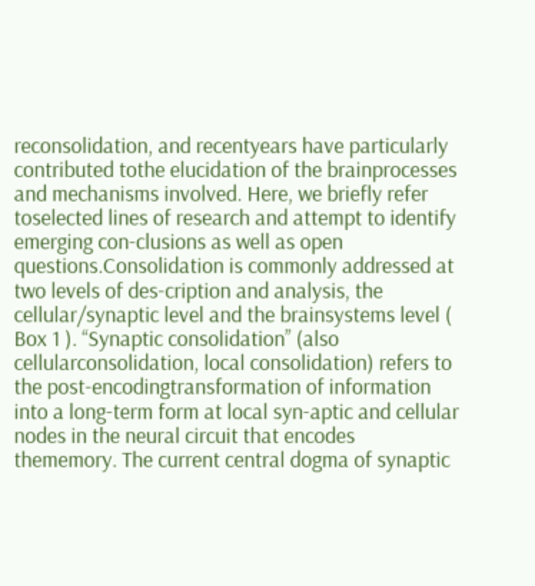reconsolidation, and recentyears have particularly contributed tothe elucidation of the brainprocesses and mechanisms involved. Here, we briefly refer toselected lines of research and attempt to identify emerging con-clusions as well as open questions.Consolidation is commonly addressed at two levels of des-cription and analysis, the cellular/synaptic level and the brainsystems level ( Box 1 ). ‘‘Synaptic consolidation’’ (also cellularconsolidation, local consolidation) refers to the post-encodingtransformation of information into a long-term form at local syn-aptic and cellular nodes in the neural circuit that encodes thememory. The current central dogma of synaptic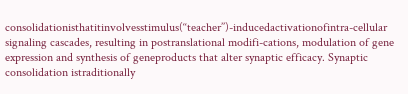consolidationisthatitinvolvesstimulus(‘‘teacher’’)-inducedactivationofintra-cellular signaling cascades, resulting in postranslational modifi-cations, modulation of gene expression and synthesis of geneproducts that alter synaptic efficacy. Synaptic consolidation istraditionally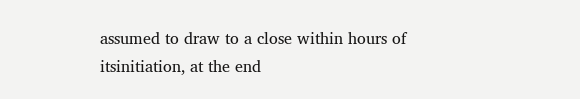assumed to draw to a close within hours of itsinitiation, at the end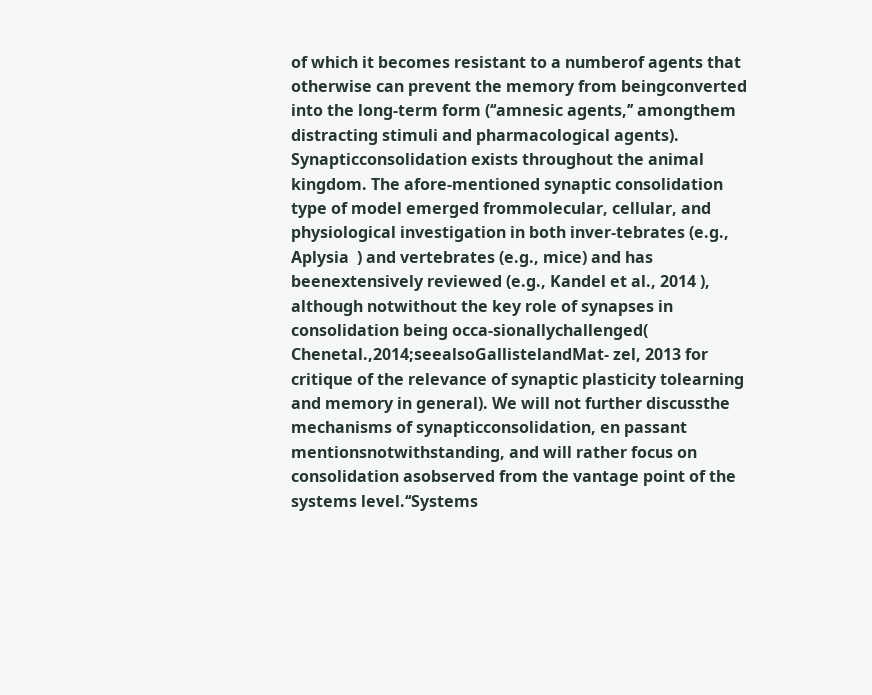of which it becomes resistant to a numberof agents that otherwise can prevent the memory from beingconverted into the long-term form (‘‘amnesic agents,’’ amongthem distracting stimuli and pharmacological agents). Synapticconsolidation exists throughout the animal kingdom. The afore-mentioned synaptic consolidation type of model emerged frommolecular, cellular, and physiological investigation in both inver-tebrates (e.g.,  Aplysia  ) and vertebrates (e.g., mice) and has beenextensively reviewed (e.g., Kandel et al., 2014 ), although notwithout the key role of synapses in consolidation being occa-sionallychallenged( Chenetal.,2014;seealsoGallistelandMat- zel, 2013 for critique of the relevance of synaptic plasticity tolearning and memory in general). We will not further discussthe mechanisms of synapticconsolidation, en passant mentionsnotwithstanding, and will rather focus on consolidation asobserved from the vantage point of the systems level.‘‘Systems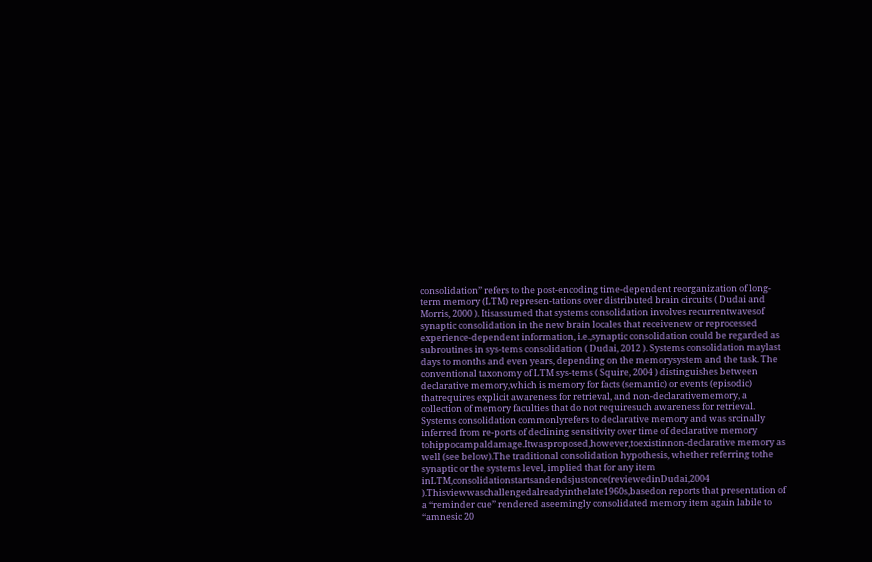consolidation’’ refers to the post-encoding time-dependent reorganization of long-term memory (LTM) represen-tations over distributed brain circuits ( Dudai and Morris, 2000 ). Itisassumed that systems consolidation involves recurrentwavesof synaptic consolidation in the new brain locales that receivenew or reprocessed experience-dependent information, i.e.,synaptic consolidation could be regarded as subroutines in sys-tems consolidation ( Dudai, 2012 ). Systems consolidation maylast days to months and even years, depending on the memorysystem and the task. The conventional taxonomy of LTM sys-tems ( Squire, 2004 ) distinguishes between declarative memory,which is memory for facts (semantic) or events (episodic) thatrequires explicit awareness for retrieval, and non-declarativememory, a collection of memory faculties that do not requiresuch awareness for retrieval. Systems consolidation commonlyrefers to declarative memory and was srcinally inferred from re-ports of declining sensitivity over time of declarative memory tohippocampaldamage.Itwasproposed,however,toexistinnon-declarative memory as well (see below).The traditional consolidation hypothesis, whether referring tothe synaptic or the systems level, implied that for any item inLTM,consolidationstartsandendsjustonce(reviewedinDudai,2004 ).Thisviewwaschallengedalreadyinthelate1960s,basedon reports that presentation of a ‘‘reminder cue’’ rendered aseemingly consolidated memory item again labile to ‘‘amnesic 20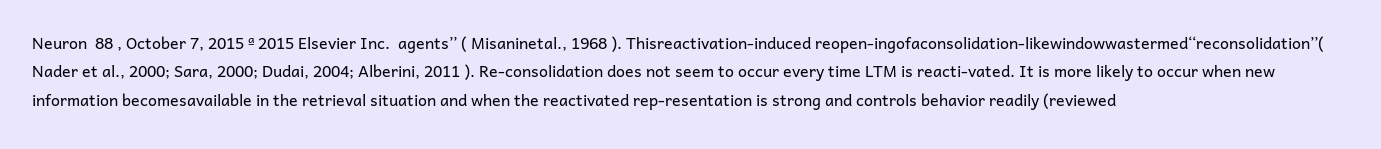Neuron  88 , October 7, 2015 ª 2015 Elsevier Inc.  agents’’ ( Misaninetal., 1968 ). Thisreactivation-induced reopen-ingofaconsolidation-likewindowwastermed‘‘reconsolidation’’( Nader et al., 2000; Sara, 2000; Dudai, 2004; Alberini, 2011 ). Re-consolidation does not seem to occur every time LTM is reacti-vated. It is more likely to occur when new information becomesavailable in the retrieval situation and when the reactivated rep-resentation is strong and controls behavior readily (reviewed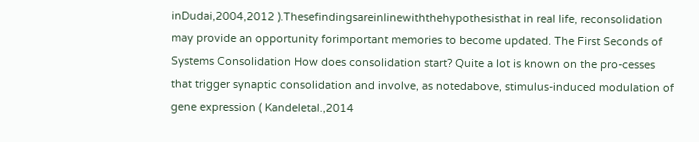inDudai,2004,2012 ).Thesefindingsareinlinewiththehypothesisthat in real life, reconsolidation may provide an opportunity forimportant memories to become updated. The First Seconds of Systems Consolidation How does consolidation start? Quite a lot is known on the pro-cesses that trigger synaptic consolidation and involve, as notedabove, stimulus-induced modulation of gene expression ( Kandeletal.,2014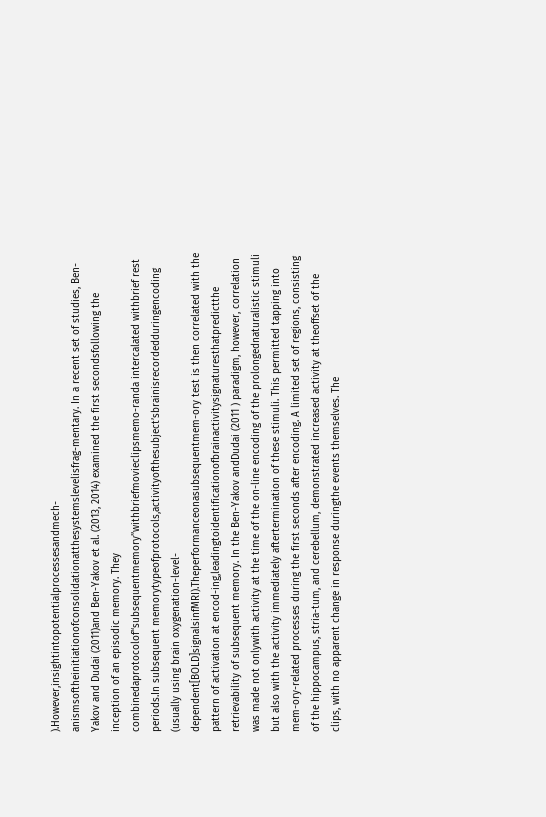).However,insightintopotentialprocessesandmech-anismsoftheinitiationofconsolidationatthesystemslevelisfrag-mentary. In a recent set of studies, Ben-Yakov and Dudai (2011)and Ben-Yakov et al. (2013, 2014) examined the first secondsfollowing the inception of an episodic memory. They combinedaprotocolof‘‘subsequentmemory’’withbriefmovieclipsmemo-randa intercalated withbrief rest periods.In subsequent memorytypeofprotocols,activityofthesubject’sbrainisrecordedduringencoding (usually using brain oxygenation-level-dependent[BOLD]signalsinfMRI).Theperformanceonasubsequentmem-ory test is then correlated with the pattern of activation at encod-ing,leadingtoidentificationofbrainactivitysignaturesthatpredictthe retrievability of subsequent memory. In the Ben-Yakov andDudai (2011 ) paradigm, however, correlation was made not onlywith activity at the time of the on-line encoding of the prolongednaturalistic stimuli but also with the activity immediately aftertermination of these stimuli. This permitted tapping into mem-ory-related processes during the first seconds after encoding. A limited set of regions, consisting of the hippocampus, stria-tum, and cerebellum, demonstrated increased activity at theoffset of the clips, with no apparent change in response duringthe events themselves. The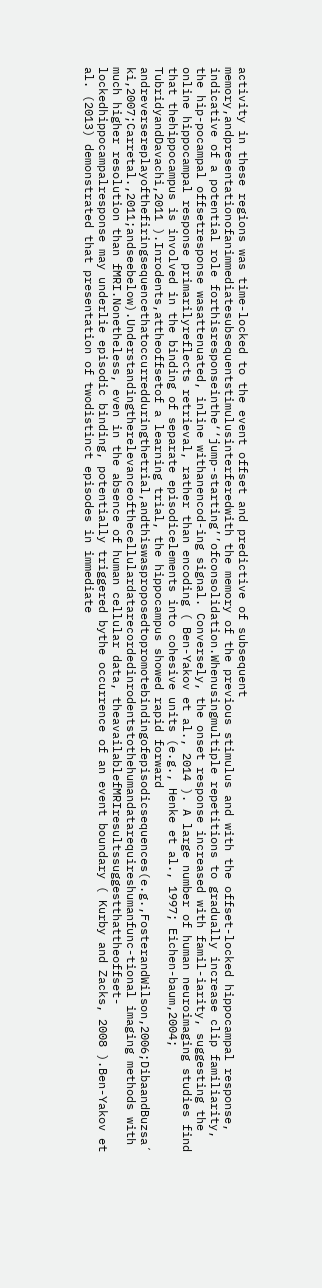activity in these regions was time-locked to the event offset and predictive of subsequent memory,andpresentationofanimmediatesubsequentstimulusinterferedwith the memory of the previous stimulus and with the offset-locked hippocampal response, indicative of a potential role forthisresponseinthe‘‘jump-starting’’ofconsolidation.Whenusingmultiple repetitions to gradually increase clip familiarity, the hip-pocampal offsetresponse wasattenuated, inline withanencod-ing signal. Conversely, the onset response increased with famil-iarity, suggesting the online hippocampal response primarilyreflects retrieval, rather than encoding ( Ben-Yakov et al., 2014 ). A large number of human neuroimaging studies find that thehippocampus is involved in the binding of separate episodicelements into cohesive units (e.g., Henke et al., 1997; Eichen-baum,2004; TubridyandDavachi,2011 ).Inrodents,attheoffsetof a learning trial, the hippocampus showed rapid forward andreversereplayofthefiringsequencethatoccurredduringthetrial,andthiswasproposedtopromotebindingofepisodicsequences(e.g.,FosterandWilson,2006;DibaandBuzsa´ ki,2007;Carretal.,2011;andseebelow).Understandingtherelevanceofthecellulardatarecordedinrodentstothehumandatarequireshumanfunc-tional imaging methods with much higher resolution than fMRI.Nonetheless, even in the absence of human cellular data, theavailablefMRIresultssuggestthattheoffset-lockedhippocampalresponse may underlie episodic binding, potentially triggered bythe occurrence of an event boundary ( Kurby and Zacks, 2008 ).Ben-Yakov et al. (2013) demonstrated that presentation of twodistinct episodes in immediate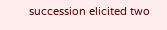succession elicited two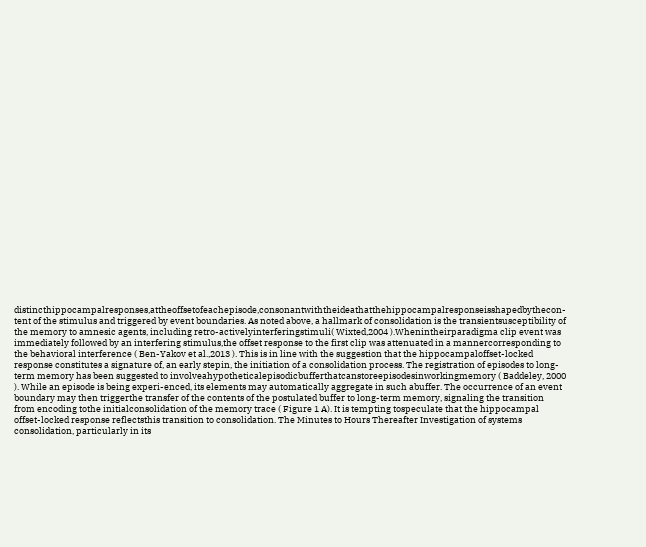distincthippocampalresponses,attheoffsetofeachepisode,consonantwiththeideathatthehippocampalresponseisshapedbythecon-tent of the stimulus and triggered by event boundaries. As noted above, a hallmark of consolidation is the transientsusceptibility of the memory to amnesic agents, including retro-activelyinterferingstimuli( Wixted,2004 ).Whenintheirparadigma clip event was immediately followed by an interfering stimulus,the offset response to the first clip was attenuated in a mannercorresponding to the behavioral interference ( Ben-Yakov et al.,2013 ). This is in line with the suggestion that the hippocampaloffset-locked response constitutes a signature of, an early stepin, the initiation of a consolidation process. The registration of episodes to long-term memory has been suggested to involveahypotheticalepisodicbufferthatcanstoreepisodesinworkingmemory ( Baddeley, 2000 ). While an episode is being experi-enced, its elements may automatically aggregate in such abuffer. The occurrence of an event boundary may then triggerthe transfer of the contents of the postulated buffer to long-term memory, signaling the transition from encoding tothe initialconsolidation of the memory trace ( Figure 1 A). It is tempting tospeculate that the hippocampal offset-locked response reflectsthis transition to consolidation. The Minutes to Hours Thereafter Investigation of systems consolidation, particularly in its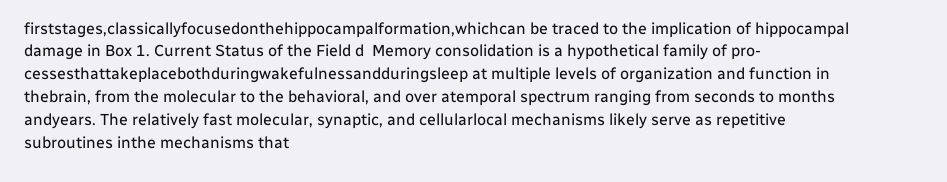firststages,classicallyfocusedonthehippocampalformation,whichcan be traced to the implication of hippocampal damage in Box 1. Current Status of the Field d  Memory consolidation is a hypothetical family of pro-cessesthattakeplacebothduringwakefulnessandduringsleep at multiple levels of organization and function in thebrain, from the molecular to the behavioral, and over atemporal spectrum ranging from seconds to months andyears. The relatively fast molecular, synaptic, and cellularlocal mechanisms likely serve as repetitive subroutines inthe mechanisms that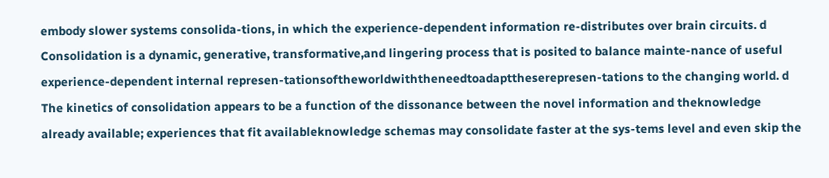embody slower systems consolida-tions, in which the experience-dependent information re-distributes over brain circuits. d  Consolidation is a dynamic, generative, transformative,and lingering process that is posited to balance mainte-nance of useful experience-dependent internal represen-tationsoftheworldwiththeneedtoadapttheserepresen-tations to the changing world. d  The kinetics of consolidation appears to be a function of the dissonance between the novel information and theknowledge already available; experiences that fit availableknowledge schemas may consolidate faster at the sys-tems level and even skip the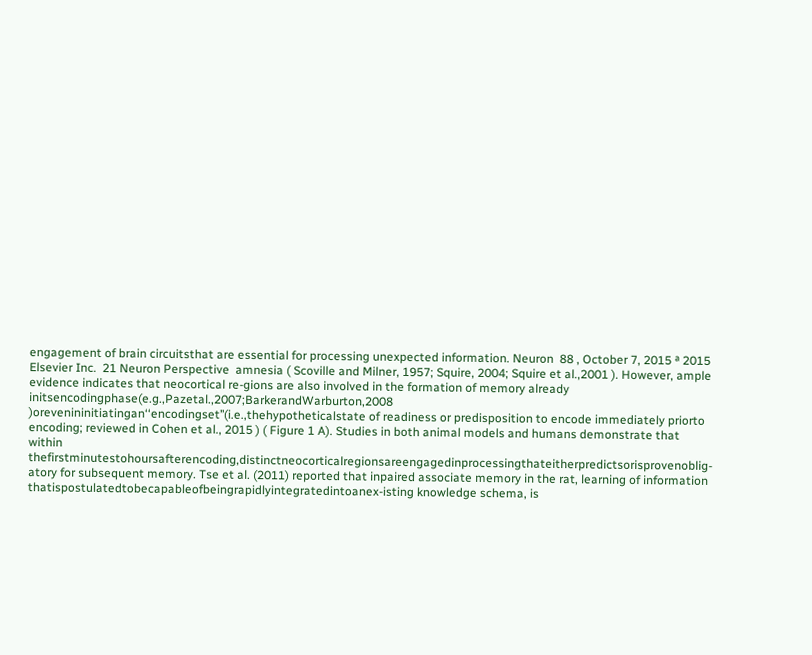engagement of brain circuitsthat are essential for processing unexpected information. Neuron  88 , October 7, 2015 ª 2015 Elsevier Inc.  21 Neuron Perspective  amnesia ( Scoville and Milner, 1957; Squire, 2004; Squire et al.,2001 ). However, ample evidence indicates that neocortical re-gions are also involved in the formation of memory already initsencodingphase(e.g.,Pazetal.,2007;BarkerandWarburton,2008 )orevenininitiatingan‘‘encodingset’’(i.e.,thehypotheticalstate of readiness or predisposition to encode immediately priorto encoding; reviewed in Cohen et al., 2015 ) ( Figure 1 A). Studies in both animal models and humans demonstrate that within thefirstminutestohoursafterencoding,distinctneocorticalregionsareengagedinprocessingthateitherpredictsorisprovenoblig-atory for subsequent memory. Tse et al. (2011) reported that inpaired associate memory in the rat, learning of information thatispostulatedtobecapableofbeingrapidlyintegratedintoanex-isting knowledge schema, is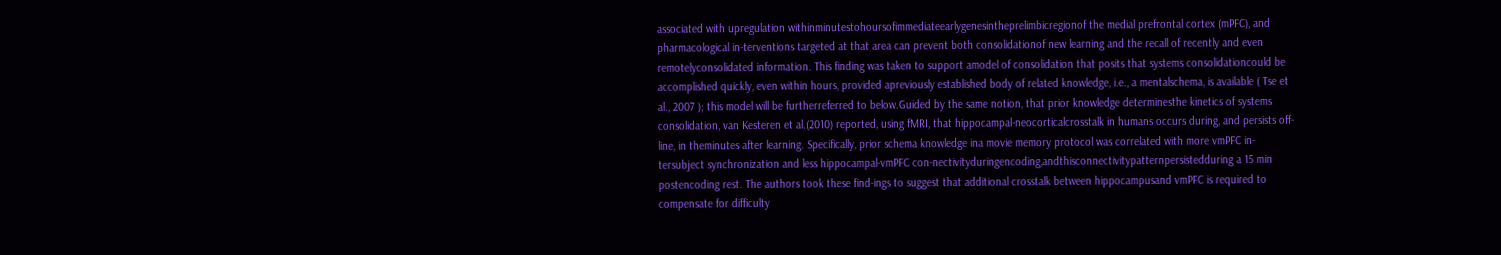associated with upregulation withinminutestohoursofimmediateearlygenesintheprelimbicregionof the medial prefrontal cortex (mPFC), and pharmacological in-terventions targeted at that area can prevent both consolidationof new learning and the recall of recently and even remotelyconsolidated information. This finding was taken to support amodel of consolidation that posits that systems consolidationcould be accomplished quickly, even within hours, provided apreviously established body of related knowledge, i.e., a mentalschema, is available ( Tse et al., 2007 ); this model will be furtherreferred to below.Guided by the same notion, that prior knowledge determinesthe kinetics of systems consolidation, van Kesteren et al.(2010) reported, using fMRI, that hippocampal-neocorticalcrosstalk in humans occurs during, and persists off-line, in theminutes after learning. Specifically, prior schema knowledge ina movie memory protocol was correlated with more vmPFC in-tersubject synchronization and less hippocampal-vmPFC con-nectivityduringencoding,andthisconnectivitypatternpersistedduring a 15 min postencoding rest. The authors took these find-ings to suggest that additional crosstalk between hippocampusand vmPFC is required to compensate for difficulty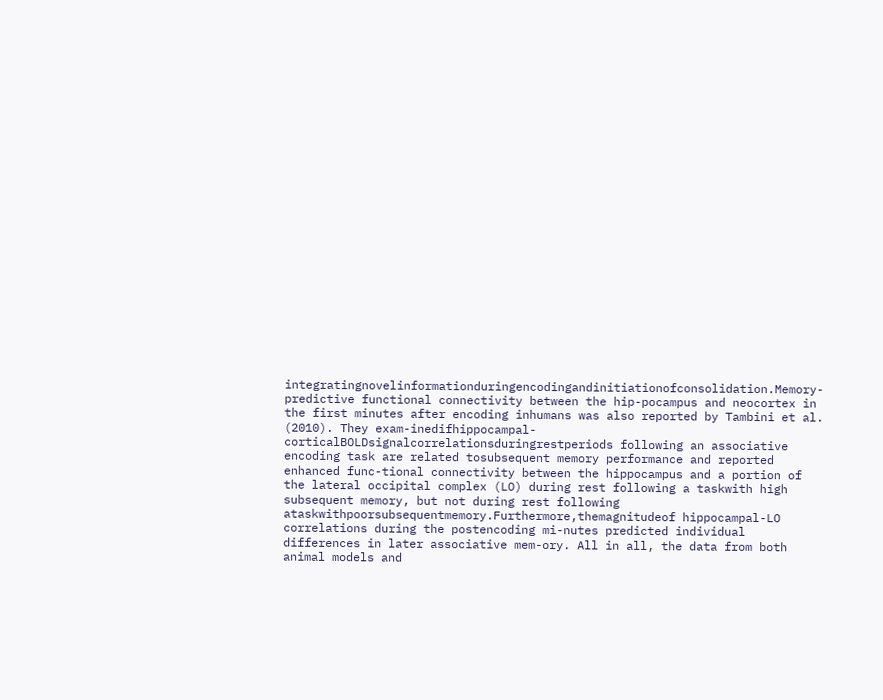integratingnovelinformationduringencodingandinitiationofconsolidation.Memory-predictive functional connectivity between the hip-pocampus and neocortex in the first minutes after encoding inhumans was also reported by Tambini et al. (2010). They exam-inedifhippocampal-corticalBOLDsignalcorrelationsduringrestperiods following an associative encoding task are related tosubsequent memory performance and reported enhanced func-tional connectivity between the hippocampus and a portion of the lateral occipital complex (LO) during rest following a taskwith high subsequent memory, but not during rest following ataskwithpoorsubsequentmemory.Furthermore,themagnitudeof hippocampal-LO correlations during the postencoding mi-nutes predicted individual differences in later associative mem-ory. All in all, the data from both animal models and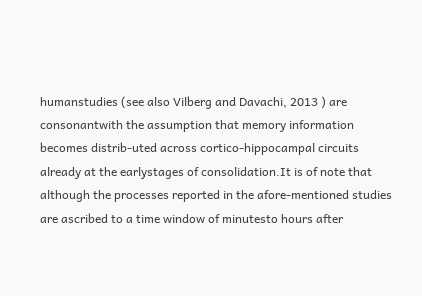humanstudies (see also Vilberg and Davachi, 2013 ) are consonantwith the assumption that memory information becomes distrib-uted across cortico-hippocampal circuits already at the earlystages of consolidation.It is of note that although the processes reported in the afore-mentioned studies are ascribed to a time window of minutesto hours after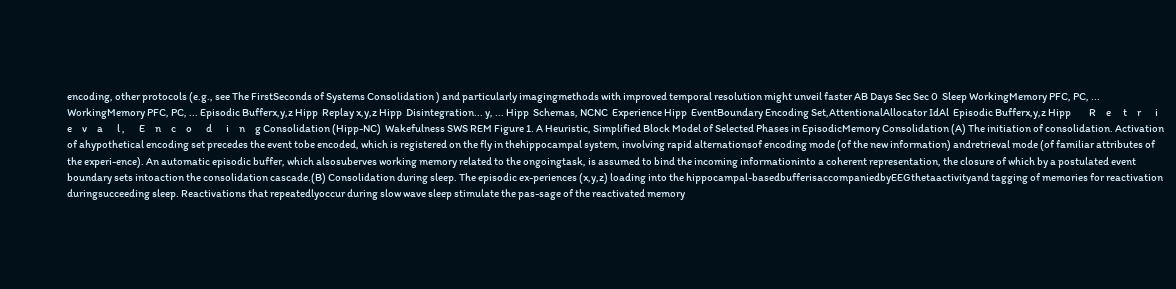encoding, other protocols (e.g., see The FirstSeconds of Systems Consolidation ) and particularly imagingmethods with improved temporal resolution might unveil faster AB Days Sec Sec 0  Sleep WorkingMemory PFC, PC, ... WorkingMemory PFC, PC, ... Episodic Bufferx,y,z Hipp  Replay x,y,z Hipp  Disintegration... y, ... Hipp  Schemas, NCNC  Experience Hipp  EventBoundary Encoding Set,AttentionalAllocator IdAl  Episodic Bufferx,y,z Hipp         R     e      t     r       i     e     v     a       l ,       E     n     c     o       d       i     n     g Consolidation (Hipp-NC)  Wakefulness SWS REM Figure 1. A Heuristic, Simplified Block Model of Selected Phases in EpisodicMemory Consolidation (A) The initiation of consolidation. Activation of ahypothetical encoding set precedes the event tobe encoded, which is registered on the fly in thehippocampal system, involving rapid alternationsof encoding mode (of the new information) andretrieval mode (of familiar attributes of the experi-ence). An automatic episodic buffer, which alsosuberves working memory related to the ongoingtask, is assumed to bind the incoming informationinto a coherent representation, the closure of which by a postulated event boundary sets intoaction the consolidation cascade.(B) Consolidation during sleep. The episodic ex-periences (x,y,z) loading into the hippocampal-basedbufferisaccompaniedbyEEGthetaactivityand tagging of memories for reactivation duringsucceeding sleep. Reactivations that repeatedlyoccur during slow wave sleep stimulate the pas-sage of the reactivated memory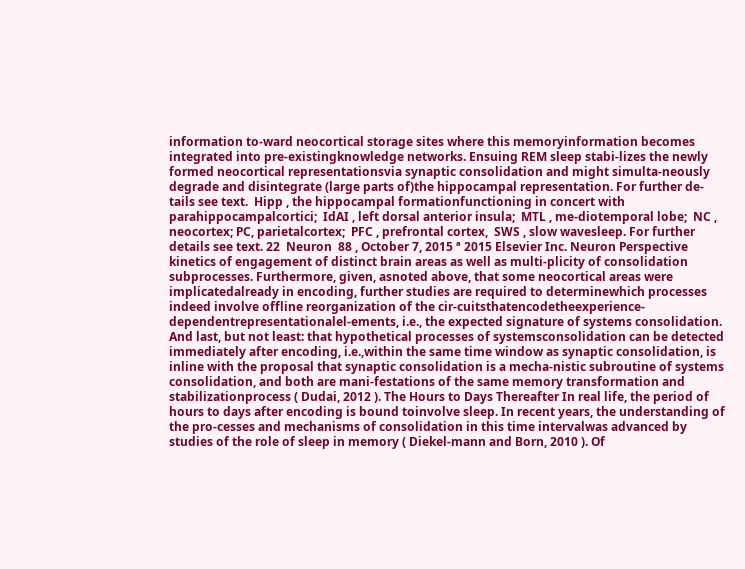information to-ward neocortical storage sites where this memoryinformation becomes integrated into pre-existingknowledge networks. Ensuing REM sleep stabi-lizes the newly formed neocortical representationsvia synaptic consolidation and might simulta-neously degrade and disintegrate (large parts of)the hippocampal representation. For further de-tails see text.  Hipp , the hippocampal formationfunctioning in concert with parahippocampalcortici;  IdAI , left dorsal anterior insula;  MTL , me-diotemporal lobe;  NC , neocortex; PC, parietalcortex;  PFC , prefrontal cortex,  SWS , slow wavesleep. For further details see text. 22  Neuron  88 , October 7, 2015 ª 2015 Elsevier Inc. Neuron Perspective  kinetics of engagement of distinct brain areas as well as multi-plicity of consolidation subprocesses. Furthermore, given, asnoted above, that some neocortical areas were implicatedalready in encoding, further studies are required to determinewhich processes indeed involve offline reorganization of the cir-cuitsthatencodetheexperience-dependentrepresentationalel-ements, i.e., the expected signature of systems consolidation. And last, but not least: that hypothetical processes of systemsconsolidation can be detected immediately after encoding, i.e.,within the same time window as synaptic consolidation, is inline with the proposal that synaptic consolidation is a mecha-nistic subroutine of systems consolidation, and both are mani-festations of the same memory transformation and stabilizationprocess ( Dudai, 2012 ). The Hours to Days Thereafter In real life, the period of hours to days after encoding is bound toinvolve sleep. In recent years, the understanding of the pro-cesses and mechanisms of consolidation in this time intervalwas advanced by studies of the role of sleep in memory ( Diekel-mann and Born, 2010 ). Of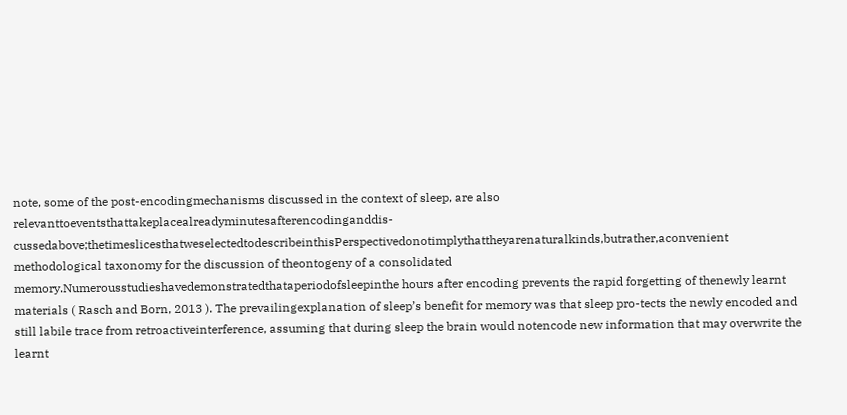note, some of the post-encodingmechanisms discussed in the context of sleep, are also relevanttoeventsthattakeplacealreadyminutesafterencodinganddis-cussedabove;thetimeslicesthatweselectedtodescribeinthisPerspectivedonotimplythattheyarenaturalkinds,butrather,aconvenient methodological taxonomy for the discussion of theontogeny of a consolidated memory.Numerousstudieshavedemonstratedthataperiodofsleepinthe hours after encoding prevents the rapid forgetting of thenewly learnt materials ( Rasch and Born, 2013 ). The prevailingexplanation of sleep’s benefit for memory was that sleep pro-tects the newly encoded and still labile trace from retroactiveinterference, assuming that during sleep the brain would notencode new information that may overwrite the learnt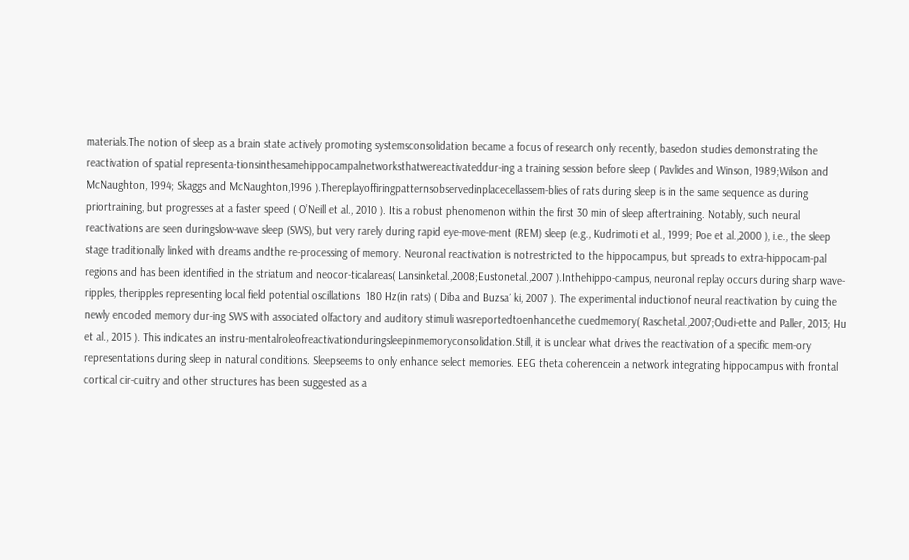materials.The notion of sleep as a brain state actively promoting systemsconsolidation became a focus of research only recently, basedon studies demonstrating the reactivation of spatial representa-tionsinthesamehippocampalnetworksthatwereactivateddur-ing a training session before sleep ( Pavlides and Winson, 1989;Wilson and McNaughton, 1994; Skaggs and McNaughton,1996 ).Thereplayoffiringpatternsobservedinplacecellassem-blies of rats during sleep is in the same sequence as during priortraining, but progresses at a faster speed ( O’Neill et al., 2010 ). Itis a robust phenomenon within the first 30 min of sleep aftertraining. Notably, such neural reactivations are seen duringslow-wave sleep (SWS), but very rarely during rapid eye-move-ment (REM) sleep (e.g., Kudrimoti et al., 1999; Poe et al.,2000 ), i.e., the sleep stage traditionally linked with dreams andthe re-processing of memory. Neuronal reactivation is notrestricted to the hippocampus, but spreads to extra-hippocam-pal regions and has been identified in the striatum and neocor-ticalareas( Lansinketal.,2008;Eustonetal.,2007 ).Inthehippo-campus, neuronal replay occurs during sharp wave-ripples, theripples representing local field potential oscillations  180 Hz(in rats) ( Diba and Buzsa´ ki, 2007 ). The experimental inductionof neural reactivation by cuing the newly encoded memory dur-ing SWS with associated olfactory and auditory stimuli wasreportedtoenhancethe cuedmemory( Raschetal.,2007;Oudi-ette and Paller, 2013; Hu et al., 2015 ). This indicates an instru-mentalroleofreactivationduringsleepinmemoryconsolidation.Still, it is unclear what drives the reactivation of a specific mem-ory representations during sleep in natural conditions. Sleepseems to only enhance select memories. EEG theta coherencein a network integrating hippocampus with frontal cortical cir-cuitry and other structures has been suggested as a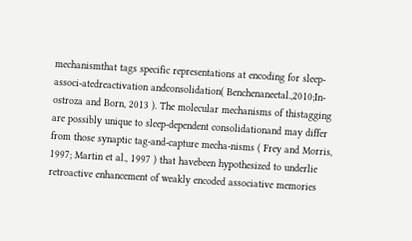mechanismthat tags specific representations at encoding for sleep-associ-atedreactivation andconsolidation( Benchenaneetal.,2010;In-ostroza and Born, 2013 ). The molecular mechanisms of thistagging are possibly unique to sleep-dependent consolidationand may differ from those synaptic tag-and-capture mecha-nisms ( Frey and Morris, 1997; Martin et al., 1997 ) that havebeen hypothesized to underlie retroactive enhancement of weakly encoded associative memories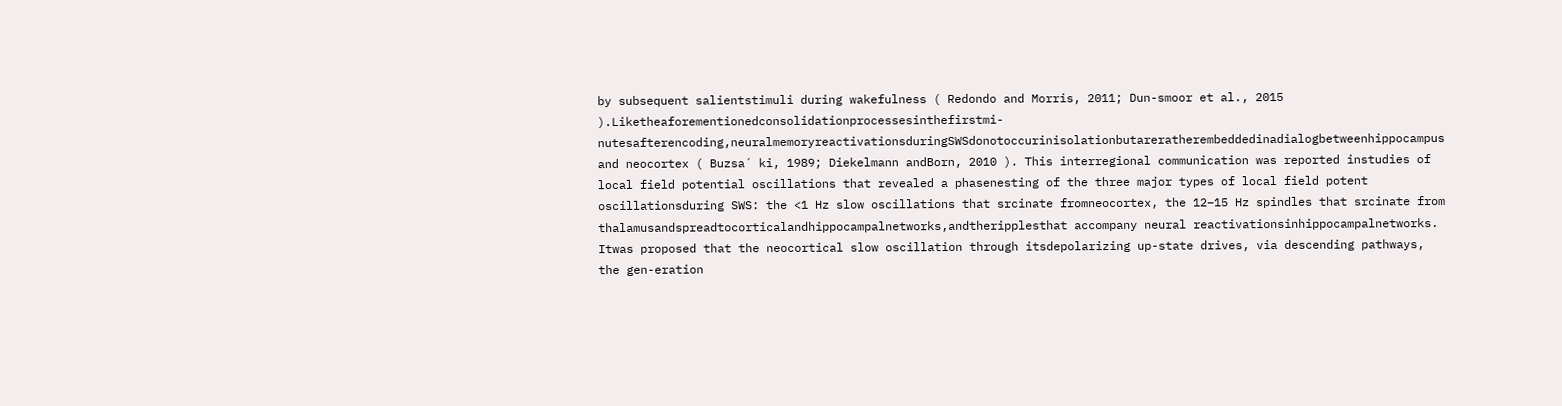by subsequent salientstimuli during wakefulness ( Redondo and Morris, 2011; Dun-smoor et al., 2015 ).Liketheaforementionedconsolidationprocessesinthefirstmi-nutesafterencoding,neuralmemoryreactivationsduringSWSdonotoccurinisolationbutareratherembeddedinadialogbetweenhippocampus and neocortex ( Buzsa´ ki, 1989; Diekelmann andBorn, 2010 ). This interregional communication was reported instudies of local field potential oscillations that revealed a phasenesting of the three major types of local field potent oscillationsduring SWS: the <1 Hz slow oscillations that srcinate fromneocortex, the 12–15 Hz spindles that srcinate from thalamusandspreadtocorticalandhippocampalnetworks,andtheripplesthat accompany neural reactivationsinhippocampalnetworks. Itwas proposed that the neocortical slow oscillation through itsdepolarizing up-state drives, via descending pathways, the gen-eration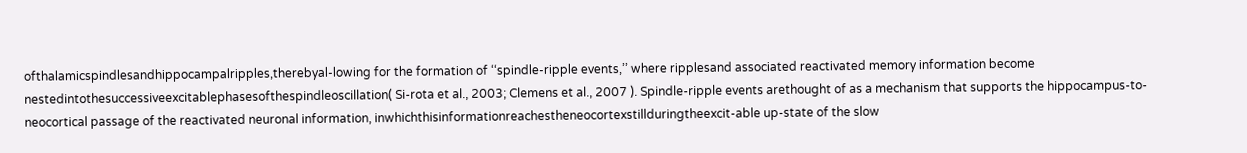ofthalamicspindlesandhippocampalripples,therebyal-lowing for the formation of ‘‘spindle-ripple events,’’ where ripplesand associated reactivated memory information become nestedintothesuccessiveexcitablephasesofthespindleoscillation( Si-rota et al., 2003; Clemens et al., 2007 ). Spindle-ripple events arethought of as a mechanism that supports the hippocampus-to-neocortical passage of the reactivated neuronal information, inwhichthisinformationreachestheneocortexstillduringtheexcit-able up-state of the slow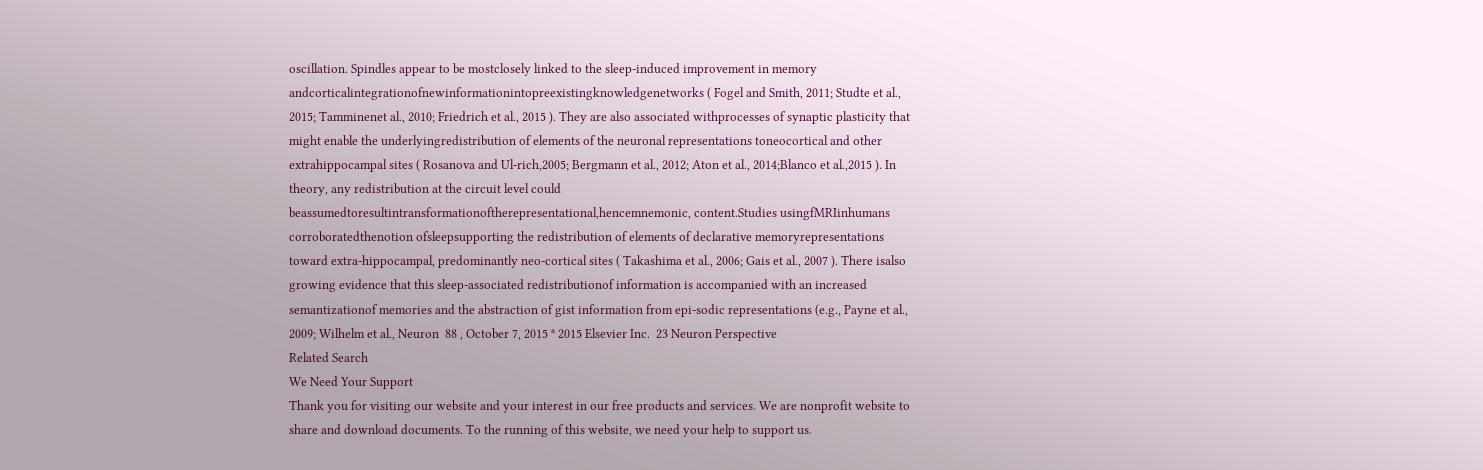oscillation. Spindles appear to be mostclosely linked to the sleep-induced improvement in memory andcorticalintegrationofnewinformationintopreexistingknowledgenetworks ( Fogel and Smith, 2011; Studte et al., 2015; Tamminenet al., 2010; Friedrich et al., 2015 ). They are also associated withprocesses of synaptic plasticity that might enable the underlyingredistribution of elements of the neuronal representations toneocortical and other extrahippocampal sites ( Rosanova and Ul-rich,2005; Bergmann et al., 2012; Aton et al., 2014;Blanco et al.,2015 ). In theory, any redistribution at the circuit level could beassumedtoresultintransformationoftherepresentational,hencemnemonic, content.Studies usingfMRIinhumans corroboratedthenotion ofsleepsupporting the redistribution of elements of declarative memoryrepresentations toward extra-hippocampal, predominantly neo-cortical sites ( Takashima et al., 2006; Gais et al., 2007 ). There isalso growing evidence that this sleep-associated redistributionof information is accompanied with an increased semantizationof memories and the abstraction of gist information from epi-sodic representations (e.g., Payne et al., 2009; Wilhelm et al., Neuron  88 , October 7, 2015 ª 2015 Elsevier Inc.  23 Neuron Perspective
Related Search
We Need Your Support
Thank you for visiting our website and your interest in our free products and services. We are nonprofit website to share and download documents. To the running of this website, we need your help to support us.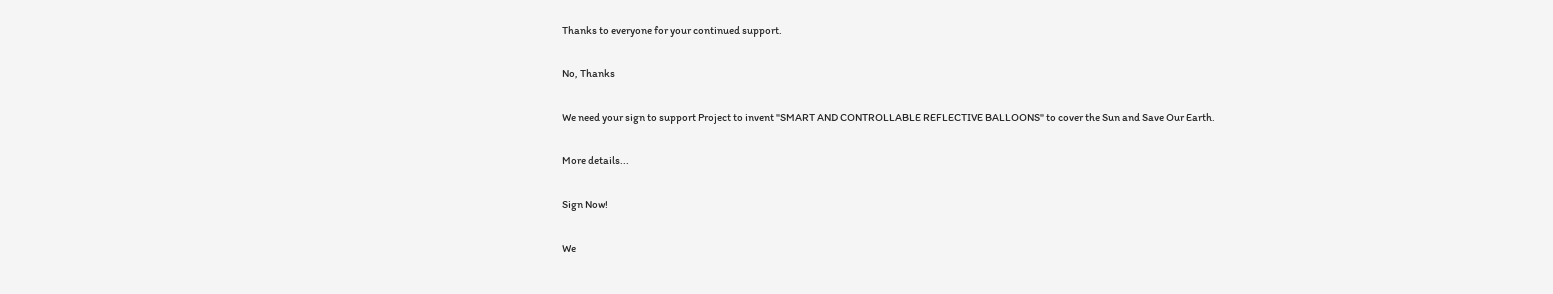Thanks to everyone for your continued support.

No, Thanks

We need your sign to support Project to invent "SMART AND CONTROLLABLE REFLECTIVE BALLOONS" to cover the Sun and Save Our Earth.

More details...

Sign Now!

We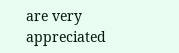are very appreciated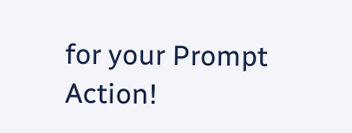for your Prompt Action!